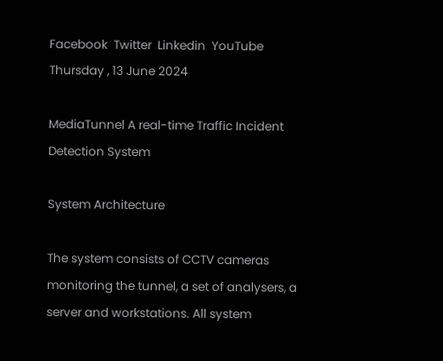Facebook  Twitter  Linkedin  YouTube
Thursday , 13 June 2024

MediaTunnel A real-time Traffic Incident Detection System

System Architecture

The system consists of CCTV cameras monitoring the tunnel, a set of analysers, a server and workstations. All system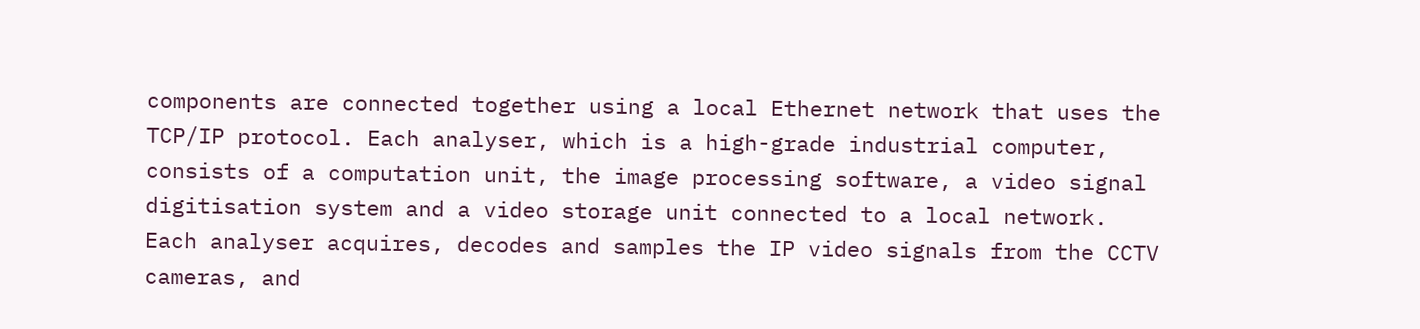components are connected together using a local Ethernet network that uses the TCP/IP protocol. Each analyser, which is a high-grade industrial computer, consists of a computation unit, the image processing software, a video signal digitisation system and a video storage unit connected to a local network. Each analyser acquires, decodes and samples the IP video signals from the CCTV cameras, and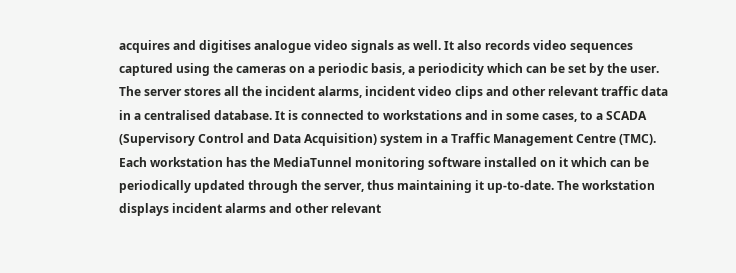acquires and digitises analogue video signals as well. It also records video sequences captured using the cameras on a periodic basis, a periodicity which can be set by the user. The server stores all the incident alarms, incident video clips and other relevant traffic data in a centralised database. It is connected to workstations and in some cases, to a SCADA (Supervisory Control and Data Acquisition) system in a Traffic Management Centre (TMC). Each workstation has the MediaTunnel monitoring software installed on it which can be periodically updated through the server, thus maintaining it up-to-date. The workstation displays incident alarms and other relevant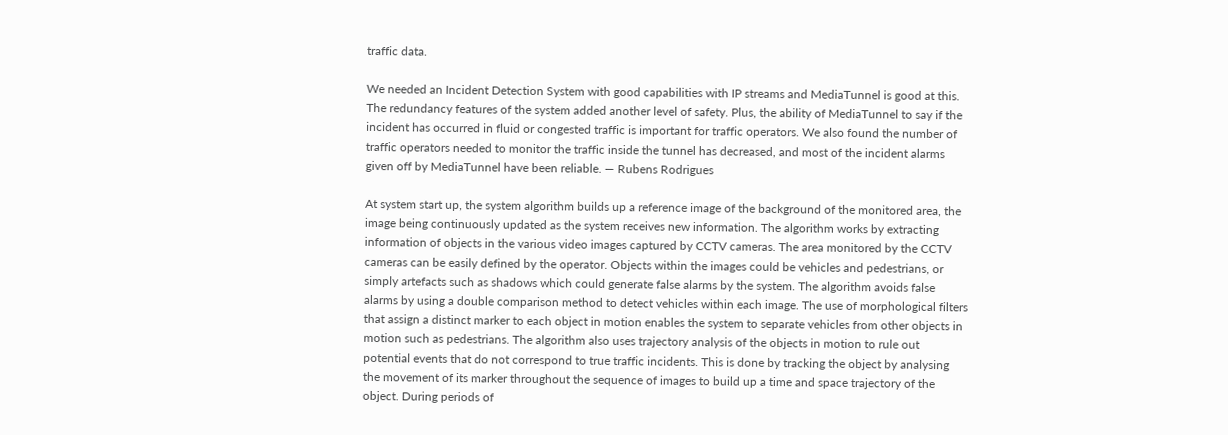traffic data.

We needed an Incident Detection System with good capabilities with IP streams and MediaTunnel is good at this. The redundancy features of the system added another level of safety. Plus, the ability of MediaTunnel to say if the incident has occurred in fluid or congested traffic is important for traffic operators. We also found the number of traffic operators needed to monitor the traffic inside the tunnel has decreased, and most of the incident alarms given off by MediaTunnel have been reliable. — Rubens Rodrigues

At system start up, the system algorithm builds up a reference image of the background of the monitored area, the image being continuously updated as the system receives new information. The algorithm works by extracting information of objects in the various video images captured by CCTV cameras. The area monitored by the CCTV cameras can be easily defined by the operator. Objects within the images could be vehicles and pedestrians, or simply artefacts such as shadows which could generate false alarms by the system. The algorithm avoids false alarms by using a double comparison method to detect vehicles within each image. The use of morphological filters that assign a distinct marker to each object in motion enables the system to separate vehicles from other objects in motion such as pedestrians. The algorithm also uses trajectory analysis of the objects in motion to rule out potential events that do not correspond to true traffic incidents. This is done by tracking the object by analysing the movement of its marker throughout the sequence of images to build up a time and space trajectory of the object. During periods of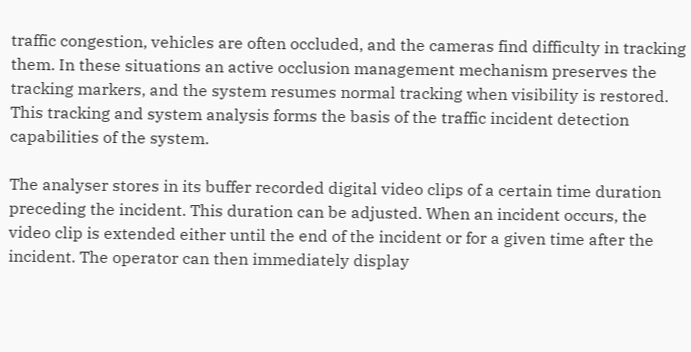traffic congestion, vehicles are often occluded, and the cameras find difficulty in tracking them. In these situations an active occlusion management mechanism preserves the tracking markers, and the system resumes normal tracking when visibility is restored. This tracking and system analysis forms the basis of the traffic incident detection capabilities of the system.

The analyser stores in its buffer recorded digital video clips of a certain time duration preceding the incident. This duration can be adjusted. When an incident occurs, the video clip is extended either until the end of the incident or for a given time after the incident. The operator can then immediately display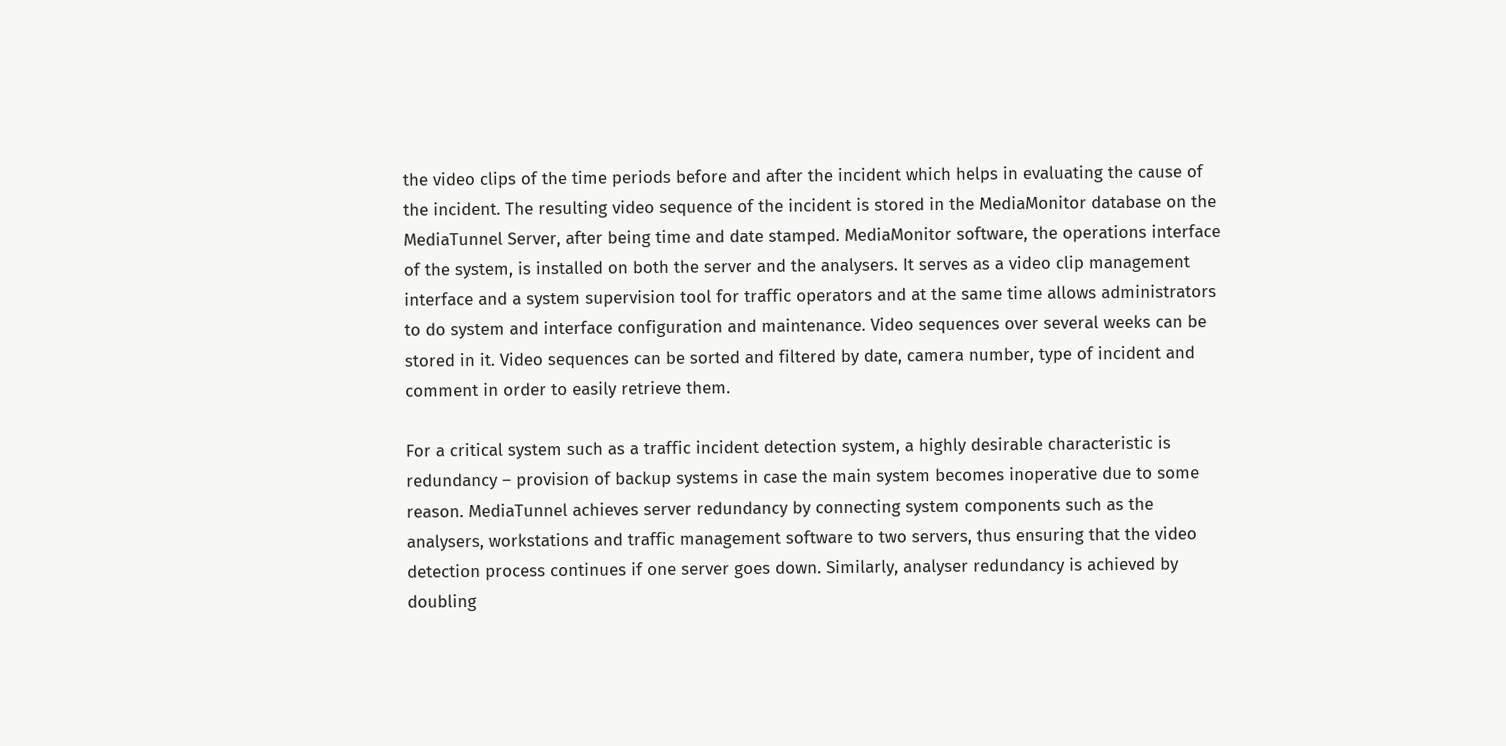the video clips of the time periods before and after the incident which helps in evaluating the cause of the incident. The resulting video sequence of the incident is stored in the MediaMonitor database on the MediaTunnel Server, after being time and date stamped. MediaMonitor software, the operations interface of the system, is installed on both the server and the analysers. It serves as a video clip management interface and a system supervision tool for traffic operators and at the same time allows administrators to do system and interface configuration and maintenance. Video sequences over several weeks can be stored in it. Video sequences can be sorted and filtered by date, camera number, type of incident and comment in order to easily retrieve them.

For a critical system such as a traffic incident detection system, a highly desirable characteristic is redundancy – provision of backup systems in case the main system becomes inoperative due to some reason. MediaTunnel achieves server redundancy by connecting system components such as the analysers, workstations and traffic management software to two servers, thus ensuring that the video detection process continues if one server goes down. Similarly, analyser redundancy is achieved by doubling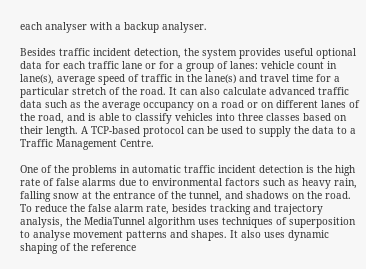each analyser with a backup analyser.

Besides traffic incident detection, the system provides useful optional data for each traffic lane or for a group of lanes: vehicle count in lane(s), average speed of traffic in the lane(s) and travel time for a particular stretch of the road. It can also calculate advanced traffic data such as the average occupancy on a road or on different lanes of the road, and is able to classify vehicles into three classes based on their length. A TCP-based protocol can be used to supply the data to a Traffic Management Centre.

One of the problems in automatic traffic incident detection is the high rate of false alarms due to environmental factors such as heavy rain, falling snow at the entrance of the tunnel, and shadows on the road. To reduce the false alarm rate, besides tracking and trajectory analysis, the MediaTunnel algorithm uses techniques of superposition to analyse movement patterns and shapes. It also uses dynamic shaping of the reference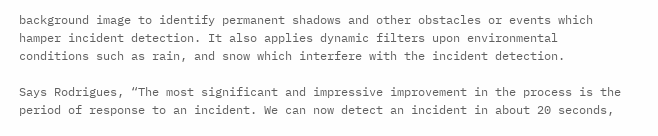background image to identify permanent shadows and other obstacles or events which hamper incident detection. It also applies dynamic filters upon environmental conditions such as rain, and snow which interfere with the incident detection.

Says Rodrigues, “The most significant and impressive improvement in the process is the period of response to an incident. We can now detect an incident in about 20 seconds,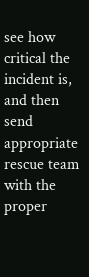see how critical the incident is, and then send appropriate rescue team with the proper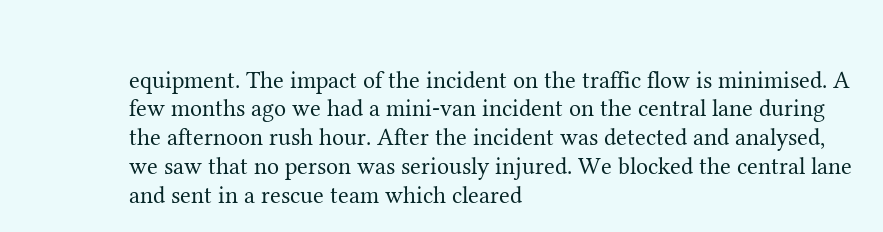equipment. The impact of the incident on the traffic flow is minimised. A few months ago we had a mini-van incident on the central lane during the afternoon rush hour. After the incident was detected and analysed, we saw that no person was seriously injured. We blocked the central lane and sent in a rescue team which cleared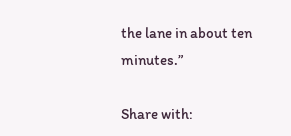the lane in about ten minutes.”

Share with: